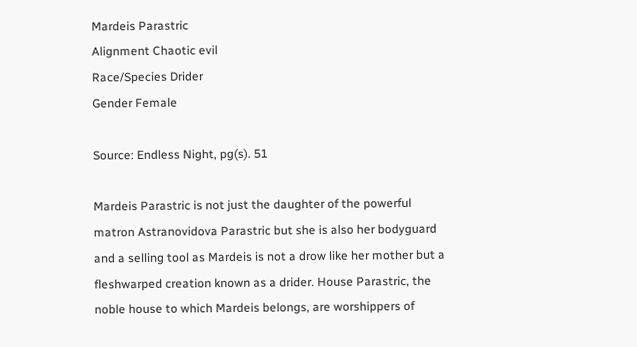Mardeis Parastric
Alignment Chaotic evil
Race/Species Drider
Gender Female

Source: Endless Night, pg(s). 51

Mardeis Parastric is not just the daughter of the powerful matron Astranovidova Parastric but she is also her bodyguard and a selling tool as Mardeis is not a drow like her mother but a fleshwarped creation known as a drider. House Parastric, the noble house to which Mardeis belongs, are worshippers of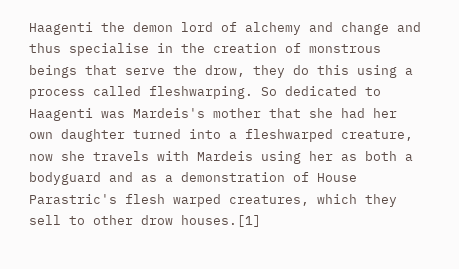Haagenti the demon lord of alchemy and change and thus specialise in the creation of monstrous beings that serve the drow, they do this using a process called fleshwarping. So dedicated to Haagenti was Mardeis's mother that she had her own daughter turned into a fleshwarped creature, now she travels with Mardeis using her as both a bodyguard and as a demonstration of House Parastric's flesh warped creatures, which they sell to other drow houses.[1]